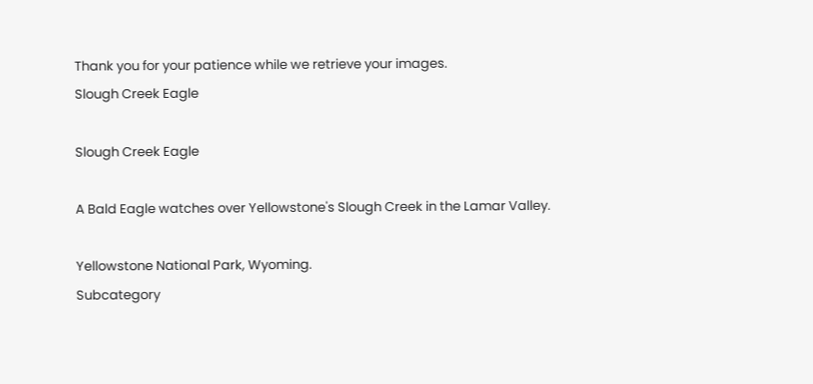Thank you for your patience while we retrieve your images.
Slough Creek Eagle

Slough Creek Eagle

A Bald Eagle watches over Yellowstone's Slough Creek in the Lamar Valley.

Yellowstone National Park, Wyoming.
Subcategory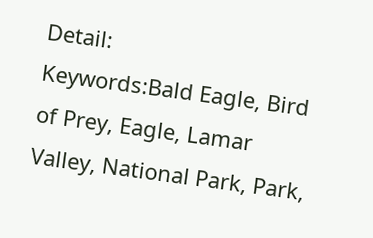Detail:
Keywords:Bald Eagle, Bird of Prey, Eagle, Lamar Valley, National Park, Park,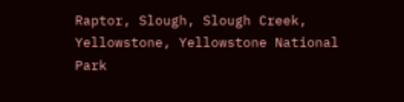Raptor, Slough, Slough Creek, Yellowstone, Yellowstone National Park